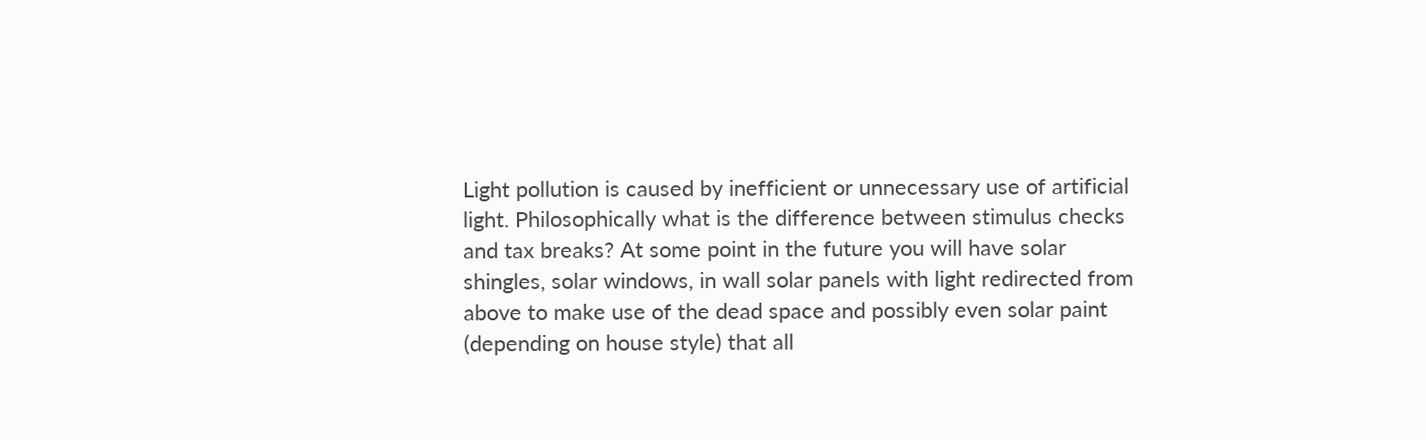Light pollution is caused by inefficient or unnecessary use of artificial light. Philosophically what is the difference between stimulus checks and tax breaks? At some point in the future you will have solar shingles, solar windows, in wall solar panels with light redirected from above to make use of the dead space and possibly even solar paint (depending on house style) that all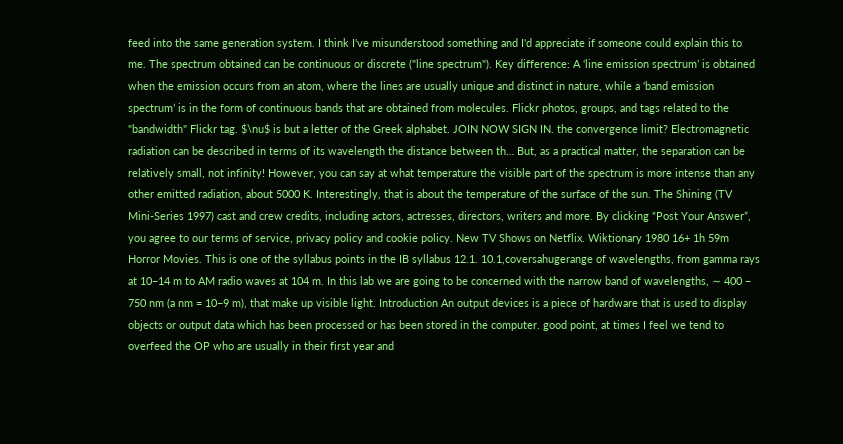feed into the same generation system. I think I've misunderstood something and I'd appreciate if someone could explain this to me. The spectrum obtained can be continuous or discrete ("line spectrum"). Key difference: A ‘line emission spectrum’ is obtained when the emission occurs from an atom, where the lines are usually unique and distinct in nature, while a ‘band emission spectrum’ is in the form of continuous bands that are obtained from molecules. Flickr photos, groups, and tags related to the "bandwidth" Flickr tag. $\nu$ is but a letter of the Greek alphabet. JOIN NOW SIGN IN. the convergence limit? Electromagnetic radiation can be described in terms of its wavelength the distance between th… But, as a practical matter, the separation can be relatively small, not infinity! However, you can say at what temperature the visible part of the spectrum is more intense than any other emitted radiation, about 5000 K. Interestingly, that is about the temperature of the surface of the sun. The Shining (TV Mini-Series 1997) cast and crew credits, including actors, actresses, directors, writers and more. By clicking “Post Your Answer”, you agree to our terms of service, privacy policy and cookie policy. New TV Shows on Netflix. Wiktionary 1980 16+ 1h 59m Horror Movies. This is one of the syllabus points in the IB syllabus 12.1. 10.1,coversahugerange of wavelengths, from gamma rays at 10−14 m to AM radio waves at 104 m. In this lab we are going to be concerned with the narrow band of wavelengths, ∼ 400 − 750 nm (a nm = 10−9 m), that make up visible light. Introduction An output devices is a piece of hardware that is used to display objects or output data which has been processed or has been stored in the computer. good point, at times I feel we tend to overfeed the OP who are usually in their first year and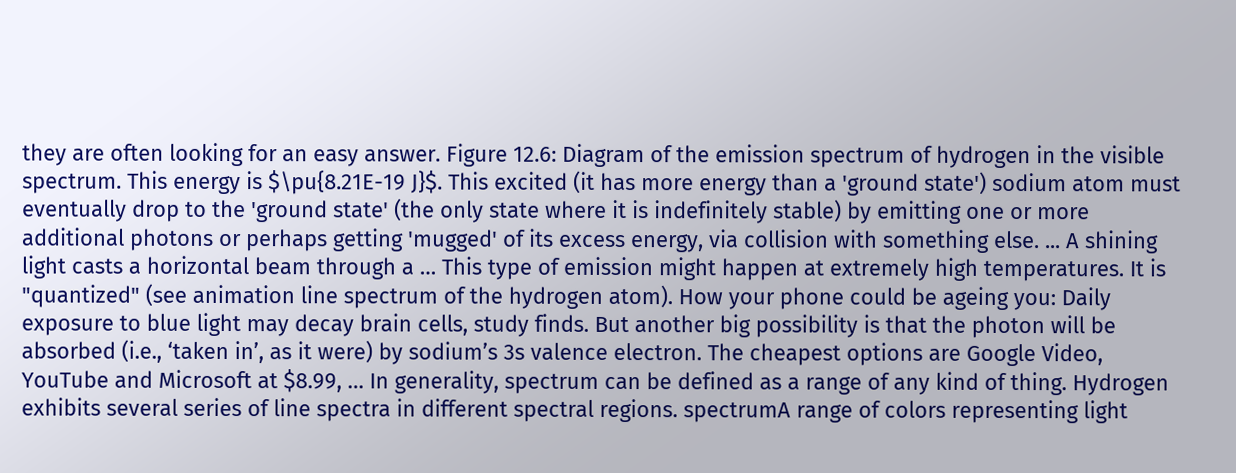they are often looking for an easy answer. Figure 12.6: Diagram of the emission spectrum of hydrogen in the visible spectrum. This energy is $\pu{8.21E-19 J}$. This excited (it has more energy than a 'ground state') sodium atom must eventually drop to the 'ground state' (the only state where it is indefinitely stable) by emitting one or more additional photons or perhaps getting 'mugged' of its excess energy, via collision with something else. ... A shining light casts a horizontal beam through a … This type of emission might happen at extremely high temperatures. It is "quantized" (see animation line spectrum of the hydrogen atom). How your phone could be ageing you: Daily exposure to blue light may decay brain cells, study finds. But another big possibility is that the photon will be absorbed (i.e., ‘taken in’, as it were) by sodium’s 3s valence electron. The cheapest options are Google Video, YouTube and Microsoft at $8.99, … In generality, spectrum can be defined as a range of any kind of thing. Hydrogen exhibits several series of line spectra in different spectral regions. spectrumA range of colors representing light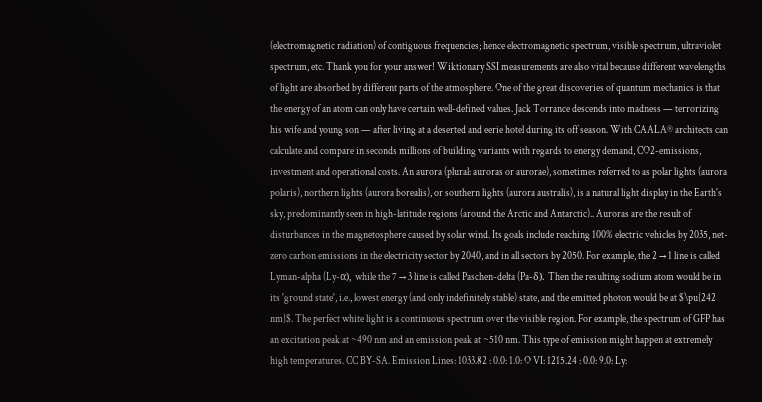(electromagnetic radiation) of contiguous frequencies; hence electromagnetic spectrum, visible spectrum, ultraviolet spectrum, etc. Thank you for your answer! Wiktionary SSI measurements are also vital because different wavelengths of light are absorbed by different parts of the atmosphere. One of the great discoveries of quantum mechanics is that the energy of an atom can only have certain well-defined values. Jack Torrance descends into madness — terrorizing his wife and young son — after living at a deserted and eerie hotel during its off season. With CAALA® architects can calculate and compare in seconds millions of building variants with regards to energy demand, CO2-emissions, investment and operational costs. An aurora (plural: auroras or aurorae), sometimes referred to as polar lights (aurora polaris), northern lights (aurora borealis), or southern lights (aurora australis), is a natural light display in the Earth's sky, predominantly seen in high-latitude regions (around the Arctic and Antarctic).. Auroras are the result of disturbances in the magnetosphere caused by solar wind. Its goals include reaching 100% electric vehicles by 2035, net-zero carbon emissions in the electricity sector by 2040, and in all sectors by 2050. For example, the 2 → 1 line is called Lyman-alpha (Ly-α), while the 7 → 3 line is called Paschen-delta (Pa-δ). Then the resulting sodium atom would be in its 'ground state', i.e., lowest energy (and only indefinitely stable) state, and the emitted photon would be at $\pu{242 nm}$. The perfect white light is a continuous spectrum over the visible region. For example, the spectrum of GFP has an excitation peak at ~490 nm and an emission peak at ~510 nm. This type of emission might happen at extremely high temperatures. CC BY-SA. Emission Lines: 1033.82 : 0.0: 1.0: O VI: 1215.24 : 0.0: 9.0: Ly: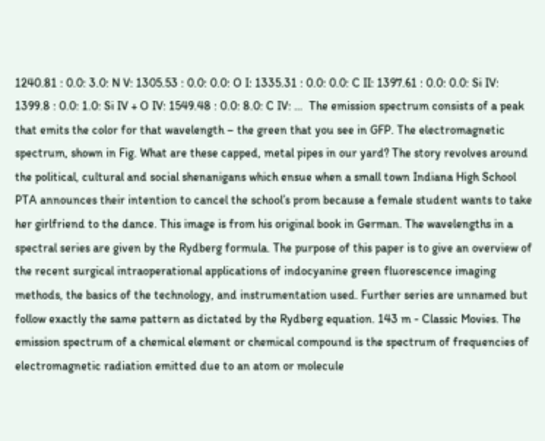1240.81 : 0.0: 3.0: N V: 1305.53 : 0.0: 0.0: O I: 1335.31 : 0.0: 0.0: C II: 1397.61 : 0.0: 0.0: Si IV: 1399.8 : 0.0: 1.0: Si IV + O IV: 1549.48 : 0.0: 8.0: C IV: …  The emission spectrum consists of a peak that emits the color for that wavelength – the green that you see in GFP. The electromagnetic spectrum, shown in Fig. What are these capped, metal pipes in our yard? The story revolves around the political, cultural and social shenanigans which ensue when a small town Indiana High School PTA announces their intention to cancel the school’s prom because a female student wants to take her girlfriend to the dance. This image is from his original book in German. The wavelengths in a spectral series are given by the Rydberg formula. The purpose of this paper is to give an overview of the recent surgical intraoperational applications of indocyanine green fluorescence imaging methods, the basics of the technology, and instrumentation used. Further series are unnamed but follow exactly the same pattern as dictated by the Rydberg equation. 143 m - Classic Movies. The emission spectrum of a chemical element or chemical compound is the spectrum of frequencies of electromagnetic radiation emitted due to an atom or molecule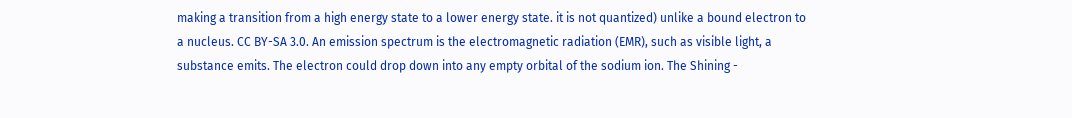making a transition from a high energy state to a lower energy state. it is not quantized) unlike a bound electron to a nucleus. CC BY-SA 3.0. An emission spectrum is the electromagnetic radiation (EMR), such as visible light, a substance emits. The electron could drop down into any empty orbital of the sodium ion. The Shining -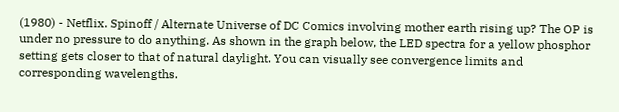(1980) - Netflix. Spinoff / Alternate Universe of DC Comics involving mother earth rising up? The OP is under no pressure to do anything. As shown in the graph below, the LED spectra for a yellow phosphor setting gets closer to that of natural daylight. You can visually see convergence limits and corresponding wavelengths.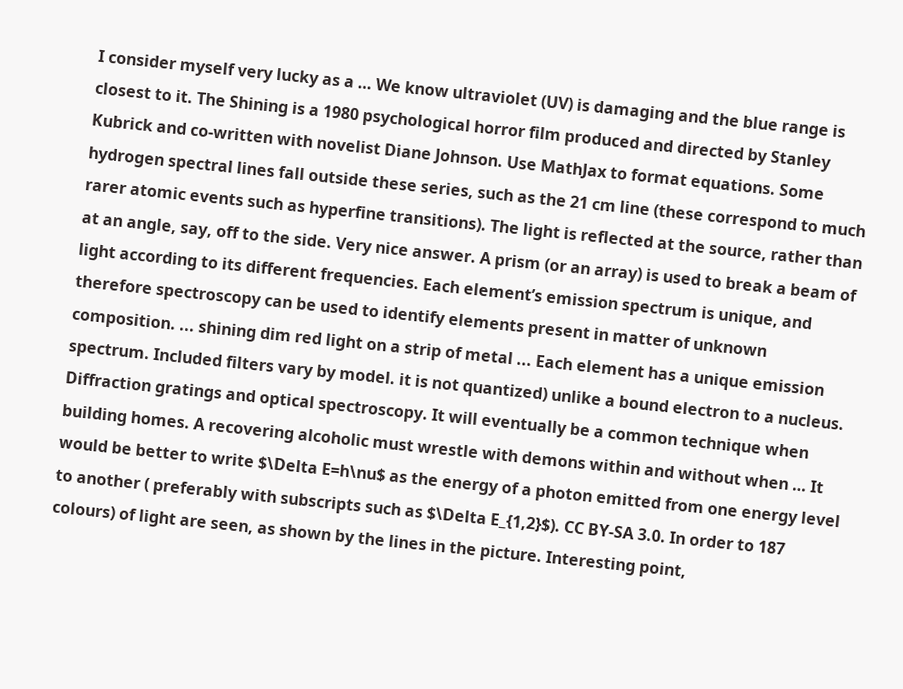I consider myself very lucky as a … We know ultraviolet (UV) is damaging and the blue range is closest to it. The Shining is a 1980 psychological horror film produced and directed by Stanley Kubrick and co-written with novelist Diane Johnson. Use MathJax to format equations. Some hydrogen spectral lines fall outside these series, such as the 21 cm line (these correspond to much rarer atomic events such as hyperfine transitions). The light is reflected at the source, rather than at an angle, say, off to the side. Very nice answer. A prism (or an array) is used to break a beam of light according to its different frequencies. Each element’s emission spectrum is unique, and therefore spectroscopy can be used to identify elements present in matter of unknown composition. ... shining dim red light on a strip of metal ... Each element has a unique emission spectrum. Included filters vary by model. it is not quantized) unlike a bound electron to a nucleus. Diffraction gratings and optical spectroscopy. It will eventually be a common technique when building homes. A recovering alcoholic must wrestle with demons within and without when … It would be better to write $\Delta E=h\nu$ as the energy of a photon emitted from one energy level to another ( preferably with subscripts such as $\Delta E_{1,2}$). CC BY-SA 3.0. In order to 187 colours) of light are seen, as shown by the lines in the picture. Interesting point,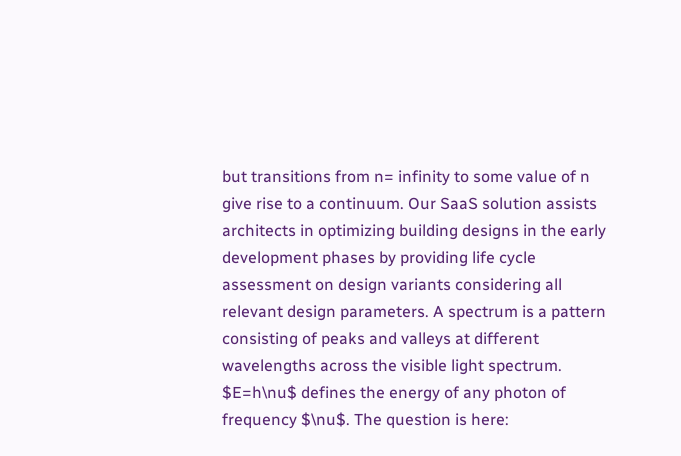but transitions from n= infinity to some value of n give rise to a continuum. Our SaaS solution assists architects in optimizing building designs in the early development phases by providing life cycle assessment on design variants considering all relevant design parameters. A spectrum is a pattern consisting of peaks and valleys at different wavelengths across the visible light spectrum. $E=h\nu$ defines the energy of any photon of frequency $\nu$. The question is here: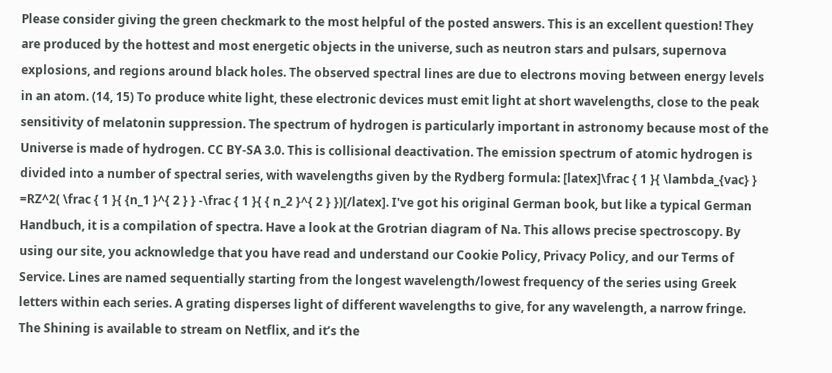Please consider giving the green checkmark to the most helpful of the posted answers. This is an excellent question! They are produced by the hottest and most energetic objects in the universe, such as neutron stars and pulsars, supernova explosions, and regions around black holes. The observed spectral lines are due to electrons moving between energy levels in an atom. (14, 15) To produce white light, these electronic devices must emit light at short wavelengths, close to the peak sensitivity of melatonin suppression. The spectrum of hydrogen is particularly important in astronomy because most of the Universe is made of hydrogen. CC BY-SA 3.0. This is collisional deactivation. The emission spectrum of atomic hydrogen is divided into a number of spectral series, with wavelengths given by the Rydberg formula: [latex]\frac { 1 }{ \lambda_{vac} } =RZ^2( \frac { 1 }{ {n_1 }^{ 2 } } -\frac { 1 }{ { n_2 }^{ 2 } })[/latex]. I've got his original German book, but like a typical German Handbuch, it is a compilation of spectra. Have a look at the Grotrian diagram of Na. This allows precise spectroscopy. By using our site, you acknowledge that you have read and understand our Cookie Policy, Privacy Policy, and our Terms of Service. Lines are named sequentially starting from the longest wavelength/lowest frequency of the series using Greek letters within each series. A grating disperses light of different wavelengths to give, for any wavelength, a narrow fringe. The Shining is available to stream on Netflix, and it’s the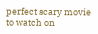perfect scary movie to watch on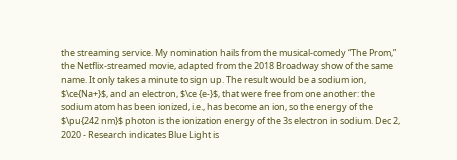the streaming service. My nomination hails from the musical-comedy “The Prom,” the Netflix-streamed movie, adapted from the 2018 Broadway show of the same name. It only takes a minute to sign up. The result would be a sodium ion, $\ce{Na+}$, and an electron, $\ce {e-}$, that were free from one another: the sodium atom has been ionized, i.e., has become an ion, so the energy of the $\pu{242 nm}$ photon is the ionization energy of the 3s electron in sodium. Dec 2, 2020 - Research indicates Blue Light is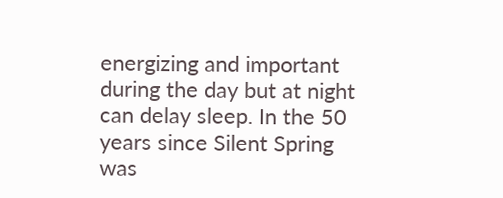energizing and important during the day but at night can delay sleep. In the 50 years since Silent Spring was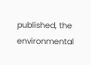published, the environmental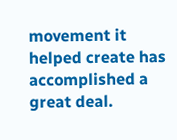movement it helped create has accomplished a great deal.